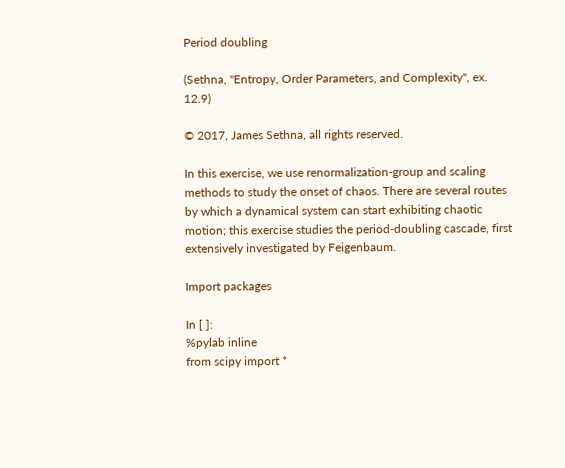Period doubling

(Sethna, "Entropy, Order Parameters, and Complexity", ex. 12.9)

© 2017, James Sethna, all rights reserved.

In this exercise, we use renormalization-group and scaling methods to study the onset of chaos. There are several routes by which a dynamical system can start exhibiting chaotic motion; this exercise studies the period-doubling cascade, first extensively investigated by Feigenbaum.

Import packages

In [ ]:
%pylab inline
from scipy import *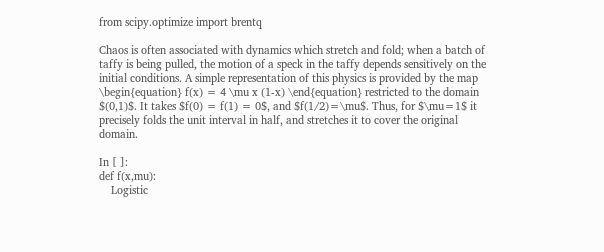from scipy.optimize import brentq

Chaos is often associated with dynamics which stretch and fold; when a batch of taffy is being pulled, the motion of a speck in the taffy depends sensitively on the initial conditions. A simple representation of this physics is provided by the map \begin{equation} f(x) = 4 \mu x (1-x) \end{equation} restricted to the domain $(0,1)$. It takes $f(0) = f(1) = 0$, and $f(1/2)=\mu$. Thus, for $\mu=1$ it precisely folds the unit interval in half, and stretches it to cover the original domain.

In [ ]:
def f(x,mu):
    Logistic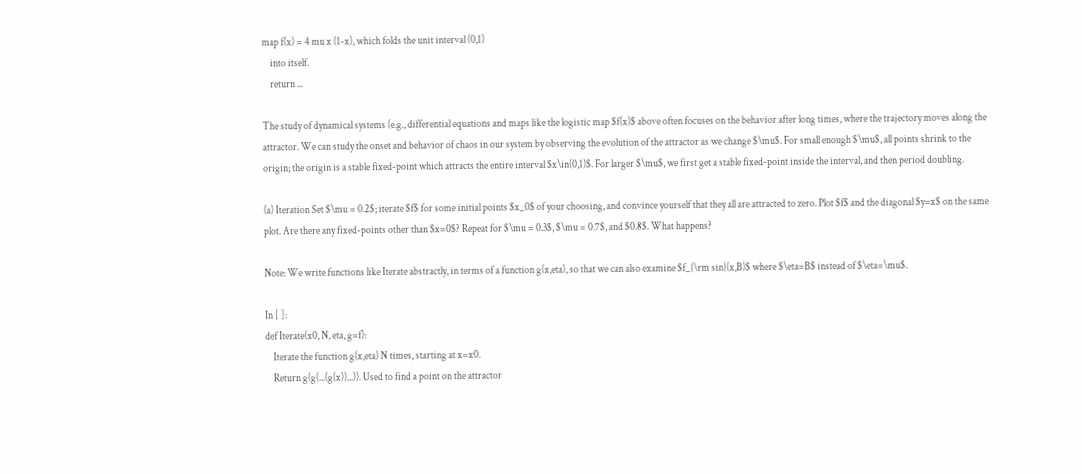map f(x) = 4 mu x (1-x), which folds the unit interval (0,1)
    into itself.
    return ...

The study of dynamical systems (e.g., differential equations and maps like the logistic map $f(x)$ above often focuses on the behavior after long times, where the trajectory moves along the attractor. We can study the onset and behavior of chaos in our system by observing the evolution of the attractor as we change $\mu$. For small enough $\mu$, all points shrink to the origin; the origin is a stable fixed-point which attracts the entire interval $x\in(0,1)$. For larger $\mu$, we first get a stable fixed-point inside the interval, and then period doubling.

(a) Iteration Set $\mu = 0.2$; iterate $f$ for some initial points $x_0$ of your choosing, and convince yourself that they all are attracted to zero. Plot $f$ and the diagonal $y=x$ on the same plot. Are there any fixed-points other than $x=0$? Repeat for $\mu = 0.3$, $\mu = 0.7$, and $0.8$. What happens?

Note: We write functions like Iterate abstractly, in terms of a function g(x,eta), so that we can also examine $f_{\rm sin}(x,B)$ where $\eta=B$ instead of $\eta=\mu$.

In [ ]:
def Iterate(x0, N, eta, g=f):
    Iterate the function g(x,eta) N times, starting at x=x0.
    Return g(g(...(g(x))...)). Used to find a point on the attractor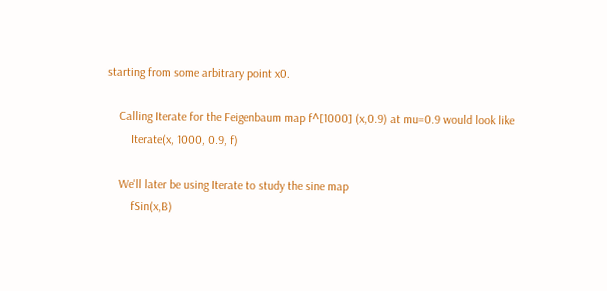starting from some arbitrary point x0.

    Calling Iterate for the Feigenbaum map f^[1000] (x,0.9) at mu=0.9 would look like
        Iterate(x, 1000, 0.9, f)

    We'll later be using Iterate to study the sine map
        fSin(x,B)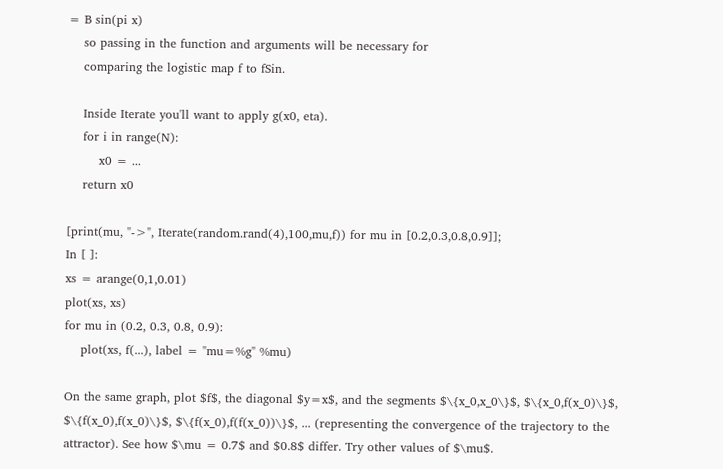= B sin(pi x)
    so passing in the function and arguments will be necessary for
    comparing the logistic map f to fSin.

    Inside Iterate you'll want to apply g(x0, eta).
    for i in range(N):
        x0 = ...
    return x0

[print(mu, "->", Iterate(random.rand(4),100,mu,f)) for mu in [0.2,0.3,0.8,0.9]];
In [ ]:
xs = arange(0,1,0.01)
plot(xs, xs)
for mu in (0.2, 0.3, 0.8, 0.9):
    plot(xs, f(...), label = "mu=%g" %mu)

On the same graph, plot $f$, the diagonal $y=x$, and the segments $\{x_0,x_0\}$, $\{x_0,f(x_0)\}$, $\{f(x_0),f(x_0)\}$, $\{f(x_0),f(f(x_0))\}$, ... (representing the convergence of the trajectory to the attractor). See how $\mu = 0.7$ and $0.8$ differ. Try other values of $\mu$.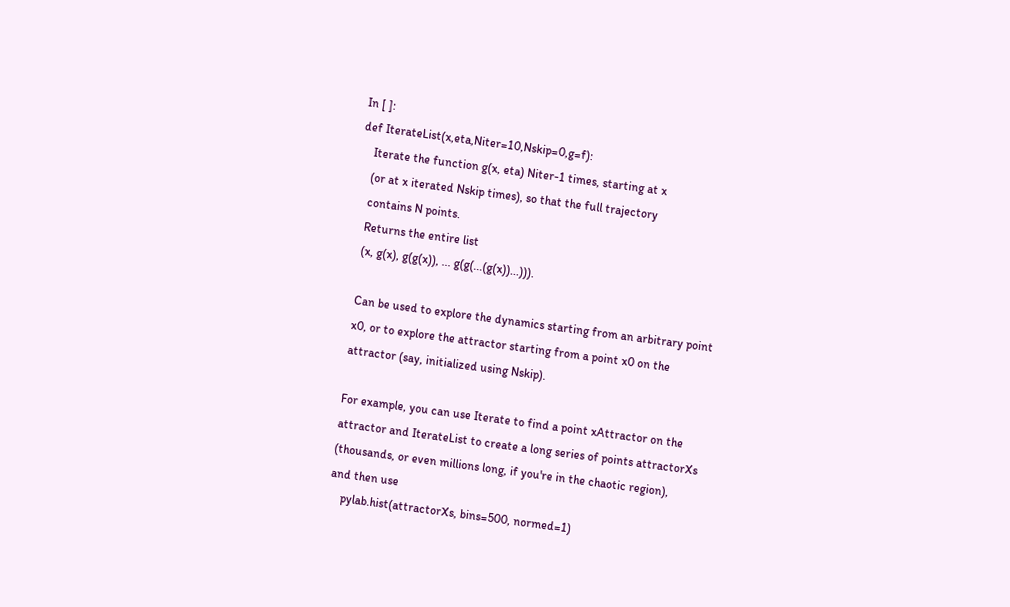In [ ]:
def IterateList(x,eta,Niter=10,Nskip=0,g=f):
    Iterate the function g(x, eta) Niter-1 times, starting at x
    (or at x iterated Nskip times), so that the full trajectory
    contains N points.
    Returns the entire list
    (x, g(x), g(g(x)), ... g(g(...(g(x))...))).

    Can be used to explore the dynamics starting from an arbitrary point
    x0, or to explore the attractor starting from a point x0 on the
    attractor (say, initialized using Nskip).

    For example, you can use Iterate to find a point xAttractor on the
    attractor and IterateList to create a long series of points attractorXs
    (thousands, or even millions long, if you're in the chaotic region),
    and then use
        pylab.hist(attractorXs, bins=500, normed=1)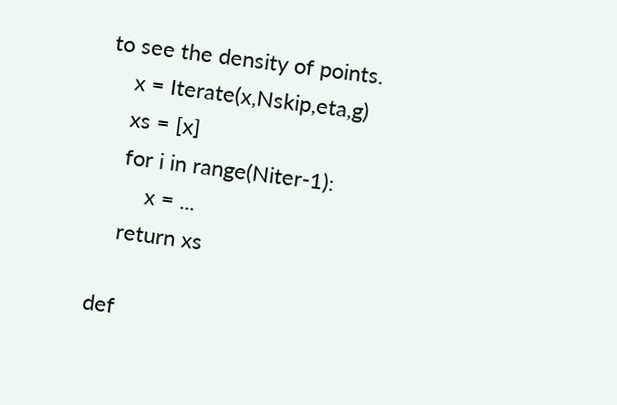to see the density of points.
    x = Iterate(x,Nskip,eta,g)
    xs = [x]
    for i in range(Niter-1):
        x = ...
    return xs

def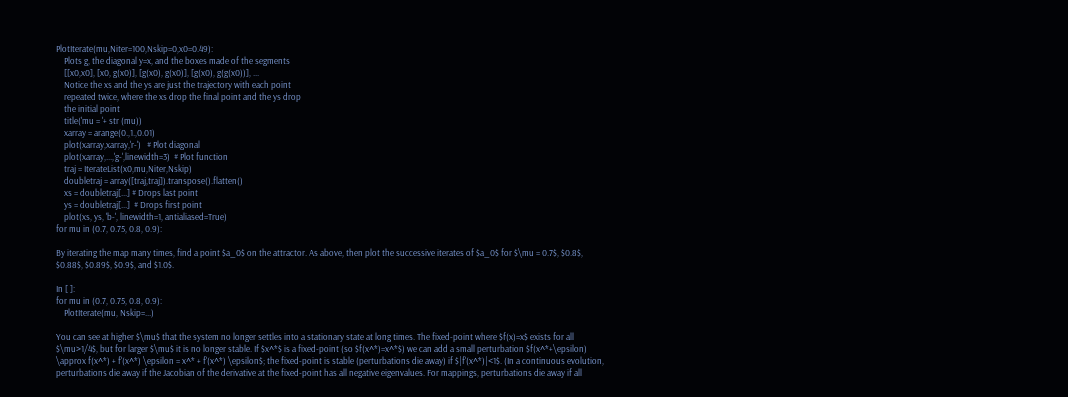PlotIterate(mu,Niter=100,Nskip=0,x0=0.49):
    Plots g, the diagonal y=x, and the boxes made of the segments
    [[x0,x0], [x0, g(x0)], [g(x0), g(x0)], [g(x0), g(g(x0))], ...
    Notice the xs and the ys are just the trajectory with each point
    repeated twice, where the xs drop the final point and the ys drop
    the initial point
    title('mu = '+ str (mu))
    xarray = arange(0.,1.,0.01)
    plot(xarray,xarray,'r-')   # Plot diagonal
    plot(xarray,...,'g-',linewidth=3)  # Plot function
    traj = IterateList(x0,mu,Niter,Nskip)
    doubletraj = array([traj,traj]).transpose().flatten()
    xs = doubletraj[...] # Drops last point
    ys = doubletraj[...]  # Drops first point
    plot(xs, ys, 'b-', linewidth=1, antialiased=True)
for mu in (0.7, 0.75, 0.8, 0.9):

By iterating the map many times, find a point $a_0$ on the attractor. As above, then plot the successive iterates of $a_0$ for $\mu = 0.7$, $0.8$, $0.88$, $0.89$, $0.9$, and $1.0$.

In [ ]:
for mu in (0.7, 0.75, 0.8, 0.9):
    PlotIterate(mu, Nskip=...)

You can see at higher $\mu$ that the system no longer settles into a stationary state at long times. The fixed-point where $f(x)=x$ exists for all $\mu>1/4$, but for larger $\mu$ it is no longer stable. If $x^*$ is a fixed-point (so $f(x^*)=x^*$) we can add a small perturbation $f(x^*+\epsilon) \approx f(x^*) + f'(x^*) \epsilon = x^* + f'(x^*) \epsilon$; the fixed-point is stable (perturbations die away) if $|f'(x^*)|<1$. (In a continuous evolution, perturbations die away if the Jacobian of the derivative at the fixed-point has all negative eigenvalues. For mappings, perturbations die away if all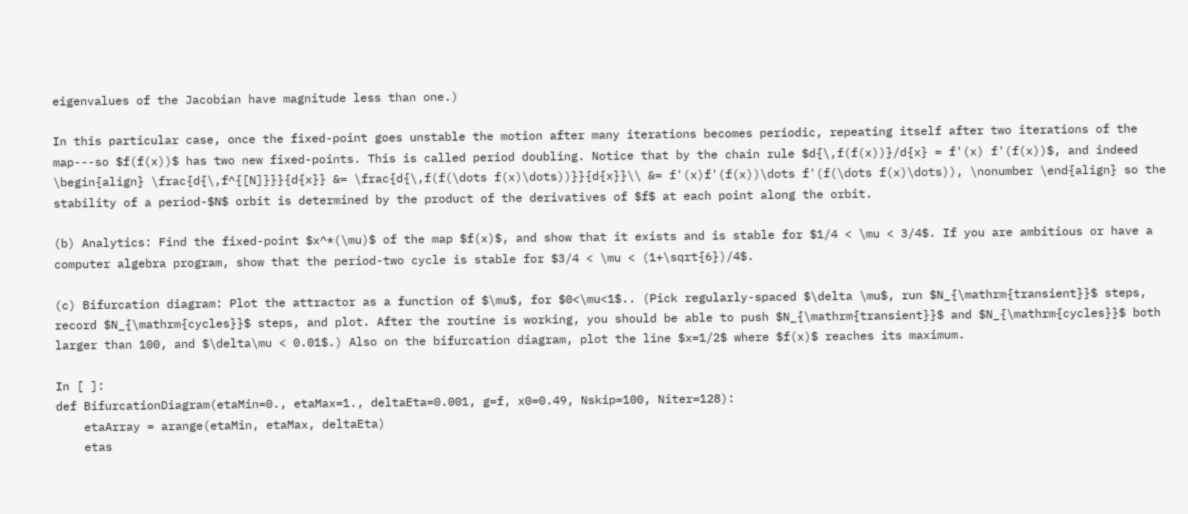eigenvalues of the Jacobian have magnitude less than one.)

In this particular case, once the fixed-point goes unstable the motion after many iterations becomes periodic, repeating itself after two iterations of the map---so $f(f(x))$ has two new fixed-points. This is called period doubling. Notice that by the chain rule $d{\,f(f(x))}/d{x} = f'(x) f'(f(x))$, and indeed \begin{align} \frac{d{\,f^{[N]}}}{d{x}} &= \frac{d{\,f(f(\dots f(x)\dots))}}{d{x}}\\ &= f'(x)f'(f(x))\dots f'(f(\dots f(x)\dots)), \nonumber \end{align} so the stability of a period-$N$ orbit is determined by the product of the derivatives of $f$ at each point along the orbit.

(b) Analytics: Find the fixed-point $x^*(\mu)$ of the map $f(x)$, and show that it exists and is stable for $1/4 < \mu < 3/4$. If you are ambitious or have a computer algebra program, show that the period-two cycle is stable for $3/4 < \mu < (1+\sqrt{6})/4$.

(c) Bifurcation diagram: Plot the attractor as a function of $\mu$, for $0<\mu<1$.. (Pick regularly-spaced $\delta \mu$, run $N_{\mathrm{transient}}$ steps, record $N_{\mathrm{cycles}}$ steps, and plot. After the routine is working, you should be able to push $N_{\mathrm{transient}}$ and $N_{\mathrm{cycles}}$ both larger than 100, and $\delta\mu < 0.01$.) Also on the bifurcation diagram, plot the line $x=1/2$ where $f(x)$ reaches its maximum.

In [ ]:
def BifurcationDiagram(etaMin=0., etaMax=1., deltaEta=0.001, g=f, x0=0.49, Nskip=100, Niter=128):
    etaArray = arange(etaMin, etaMax, deltaEta)
    etas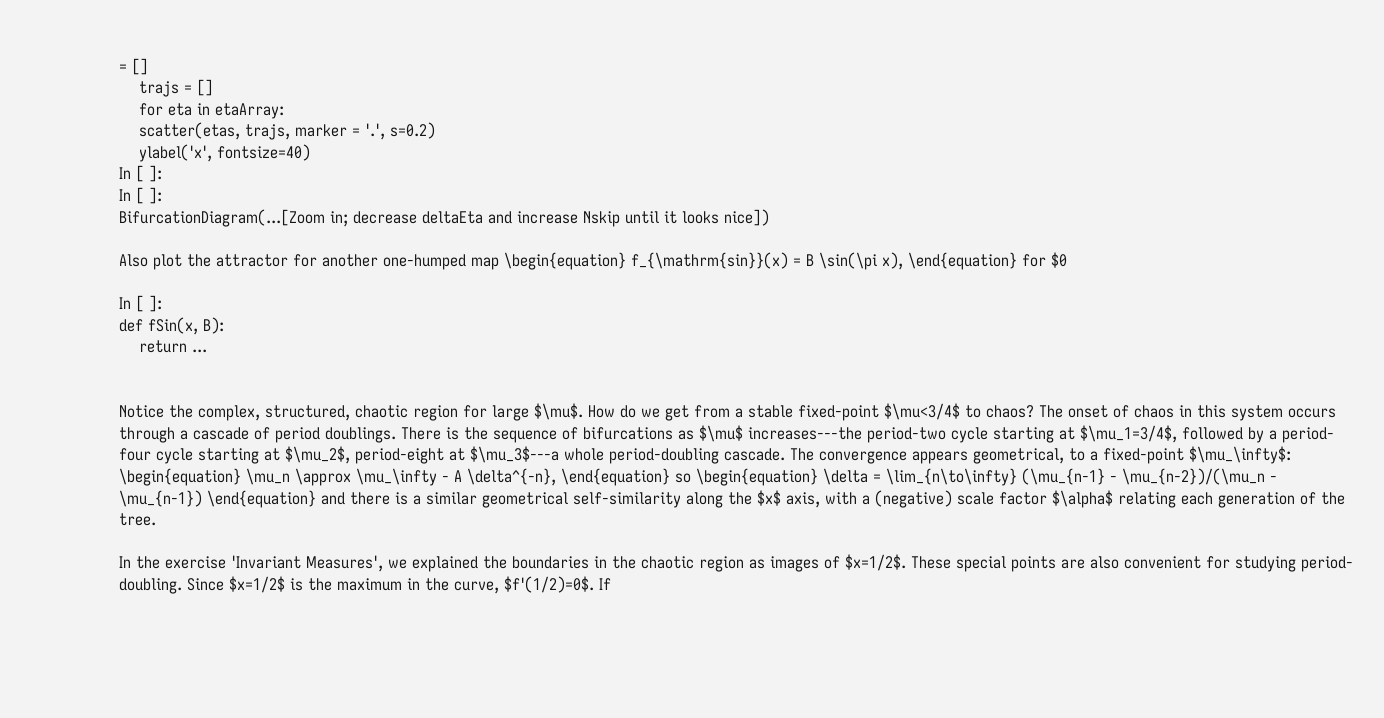= []
    trajs = []
    for eta in etaArray:
    scatter(etas, trajs, marker = '.', s=0.2)
    ylabel('x', fontsize=40)
In [ ]:
In [ ]:
BifurcationDiagram(...[Zoom in; decrease deltaEta and increase Nskip until it looks nice])

Also plot the attractor for another one-humped map \begin{equation} f_{\mathrm{sin}}(x) = B \sin(\pi x), \end{equation} for $0

In [ ]:
def fSin(x, B):
    return ...


Notice the complex, structured, chaotic region for large $\mu$. How do we get from a stable fixed-point $\mu<3/4$ to chaos? The onset of chaos in this system occurs through a cascade of period doublings. There is the sequence of bifurcations as $\mu$ increases---the period-two cycle starting at $\mu_1=3/4$, followed by a period-four cycle starting at $\mu_2$, period-eight at $\mu_3$---a whole period-doubling cascade. The convergence appears geometrical, to a fixed-point $\mu_\infty$: \begin{equation} \mu_n \approx \mu_\infty - A \delta^{-n}, \end{equation} so \begin{equation} \delta = \lim_{n\to\infty} (\mu_{n-1} - \mu_{n-2})/(\mu_n - \mu_{n-1}) \end{equation} and there is a similar geometrical self-similarity along the $x$ axis, with a (negative) scale factor $\alpha$ relating each generation of the tree.

In the exercise 'Invariant Measures', we explained the boundaries in the chaotic region as images of $x=1/2$. These special points are also convenient for studying period-doubling. Since $x=1/2$ is the maximum in the curve, $f'(1/2)=0$. If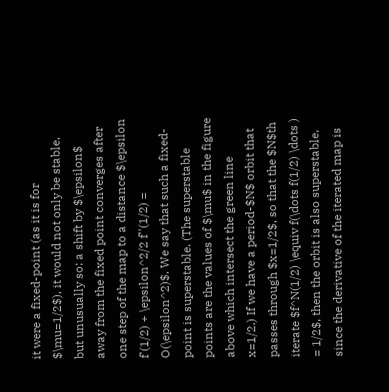it were a fixed-point (as it is for $\mu=1/2$), it would not only be stable, but unusually so: a shift by $\epsilon$ away from the fixed point converges after one step of the map to a distance $\epsilon f'(1/2) + \epsilon^2/2 f''(1/2) = O(\epsilon^2)$. We say that such a fixed-point is superstable. (The superstable points are the values of $\mu$ in the figure above which intersect the green line x=1/2.) If we have a period-$N$ orbit that passes through $x=1/2$, so that the $N$th iterate $f^N(1/2) \equiv f(\dots f(1/2) \dots ) = 1/2$, then the orbit is also superstable, since the derivative of the iterated map is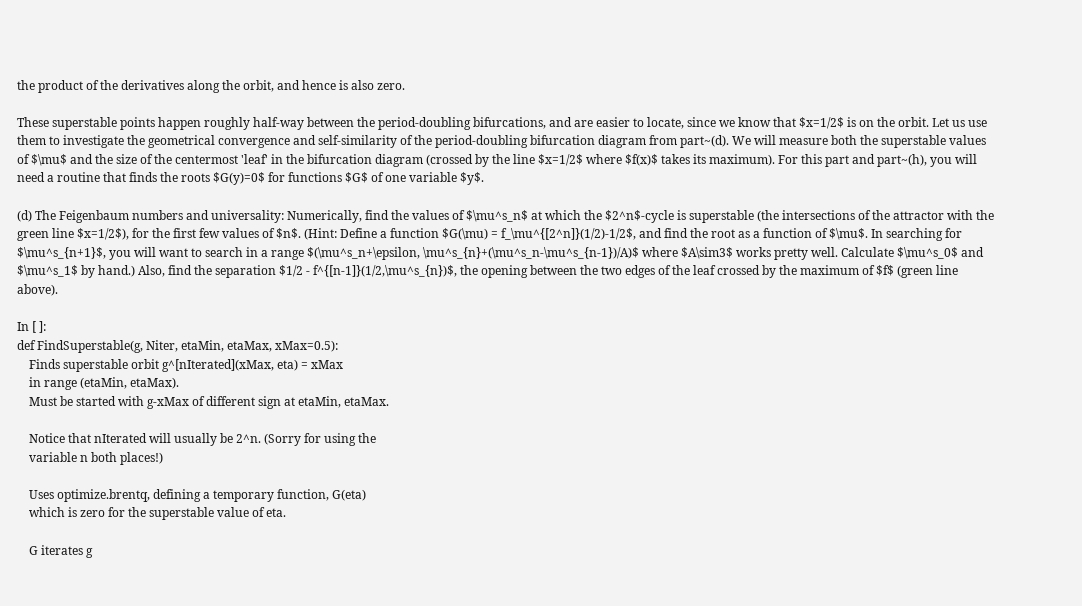the product of the derivatives along the orbit, and hence is also zero.

These superstable points happen roughly half-way between the period-doubling bifurcations, and are easier to locate, since we know that $x=1/2$ is on the orbit. Let us use them to investigate the geometrical convergence and self-similarity of the period-doubling bifurcation diagram from part~(d). We will measure both the superstable values of $\mu$ and the size of the centermost 'leaf' in the bifurcation diagram (crossed by the line $x=1/2$ where $f(x)$ takes its maximum). For this part and part~(h), you will need a routine that finds the roots $G(y)=0$ for functions $G$ of one variable $y$.

(d) The Feigenbaum numbers and universality: Numerically, find the values of $\mu^s_n$ at which the $2^n$-cycle is superstable (the intersections of the attractor with the green line $x=1/2$), for the first few values of $n$. (Hint: Define a function $G(\mu) = f_\mu^{[2^n]}(1/2)-1/2$, and find the root as a function of $\mu$. In searching for $\mu^s_{n+1}$, you will want to search in a range $(\mu^s_n+\epsilon, \mu^s_{n}+(\mu^s_n-\mu^s_{n-1})/A)$ where $A\sim3$ works pretty well. Calculate $\mu^s_0$ and $\mu^s_1$ by hand.) Also, find the separation $1/2 - f^{[n-1]}(1/2,\mu^s_{n})$, the opening between the two edges of the leaf crossed by the maximum of $f$ (green line above).

In [ ]:
def FindSuperstable(g, Niter, etaMin, etaMax, xMax=0.5):
    Finds superstable orbit g^[nIterated](xMax, eta) = xMax
    in range (etaMin, etaMax).
    Must be started with g-xMax of different sign at etaMin, etaMax.

    Notice that nIterated will usually be 2^n. (Sorry for using the
    variable n both places!)

    Uses optimize.brentq, defining a temporary function, G(eta)
    which is zero for the superstable value of eta.

    G iterates g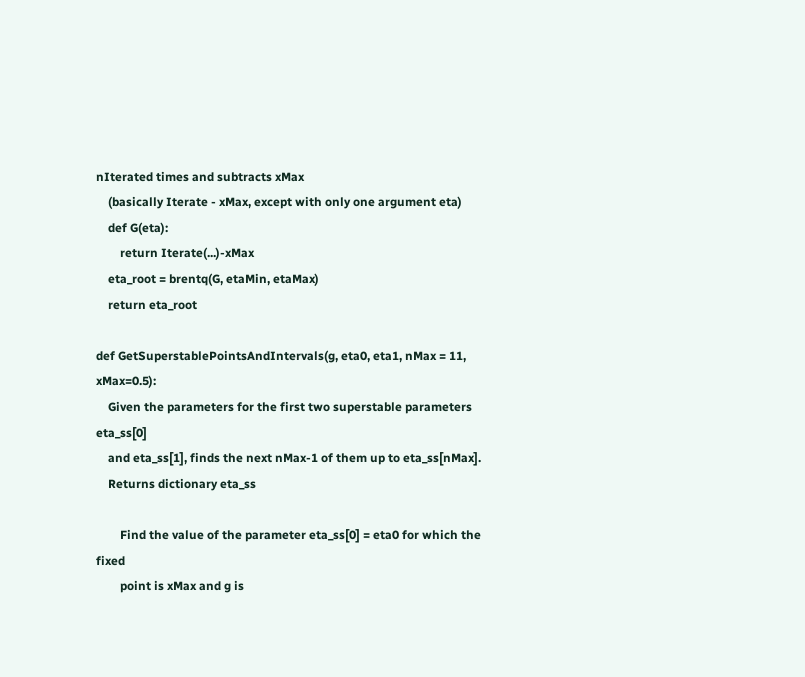nIterated times and subtracts xMax
    (basically Iterate - xMax, except with only one argument eta)
    def G(eta):
        return Iterate(...)-xMax
    eta_root = brentq(G, etaMin, etaMax)
    return eta_root

def GetSuperstablePointsAndIntervals(g, eta0, eta1, nMax = 11, xMax=0.5):
    Given the parameters for the first two superstable parameters eta_ss[0]
    and eta_ss[1], finds the next nMax-1 of them up to eta_ss[nMax].
    Returns dictionary eta_ss

        Find the value of the parameter eta_ss[0] = eta0 for which the fixed
        point is xMax and g is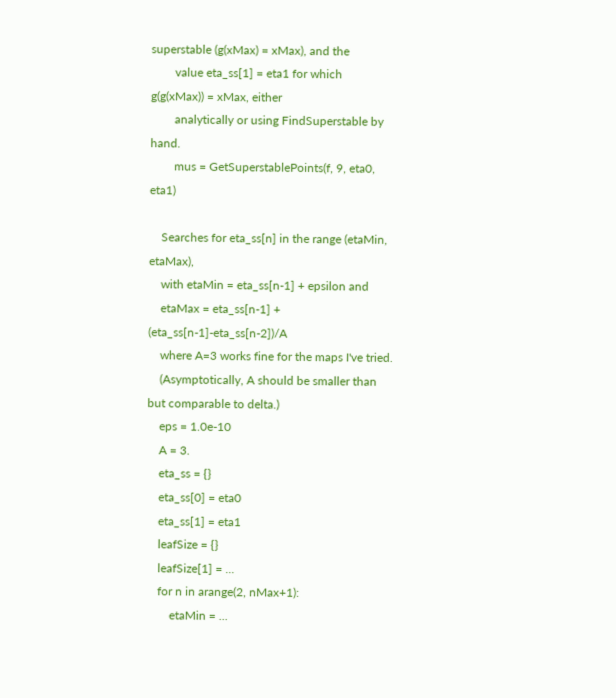superstable (g(xMax) = xMax), and the
        value eta_ss[1] = eta1 for which g(g(xMax)) = xMax, either
        analytically or using FindSuperstable by hand.
        mus = GetSuperstablePoints(f, 9, eta0, eta1)

    Searches for eta_ss[n] in the range (etaMin, etaMax),
    with etaMin = eta_ss[n-1] + epsilon and
    etaMax = eta_ss[n-1] + (eta_ss[n-1]-eta_ss[n-2])/A
    where A=3 works fine for the maps I've tried.
    (Asymptotically, A should be smaller than but comparable to delta.)
    eps = 1.0e-10
    A = 3.
    eta_ss = {}
    eta_ss[0] = eta0
    eta_ss[1] = eta1
    leafSize = {}
    leafSize[1] = ...
    for n in arange(2, nMax+1):
        etaMin = ...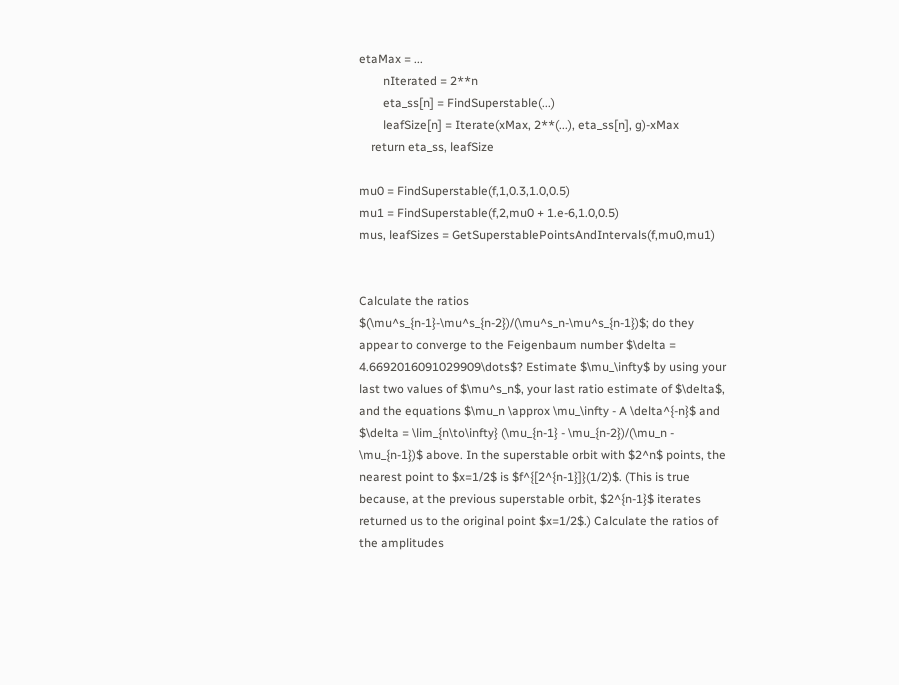etaMax = ...
        nIterated = 2**n
        eta_ss[n] = FindSuperstable(...)
        leafSize[n] = Iterate(xMax, 2**(...), eta_ss[n], g)-xMax
    return eta_ss, leafSize

mu0 = FindSuperstable(f,1,0.3,1.0,0.5)
mu1 = FindSuperstable(f,2,mu0 + 1.e-6,1.0,0.5)
mus, leafSizes = GetSuperstablePointsAndIntervals(f,mu0,mu1)


Calculate the ratios $(\mu^s_{n-1}-\mu^s_{n-2})/(\mu^s_n-\mu^s_{n-1})$; do they appear to converge to the Feigenbaum number $\delta = 4.6692016091029909\dots$? Estimate $\mu_\infty$ by using your last two values of $\mu^s_n$, your last ratio estimate of $\delta$, and the equations $\mu_n \approx \mu_\infty - A \delta^{-n}$ and $\delta = \lim_{n\to\infty} (\mu_{n-1} - \mu_{n-2})/(\mu_n - \mu_{n-1})$ above. In the superstable orbit with $2^n$ points, the nearest point to $x=1/2$ is $f^{[2^{n-1}]}(1/2)$. (This is true because, at the previous superstable orbit, $2^{n-1}$ iterates returned us to the original point $x=1/2$.) Calculate the ratios of the amplitudes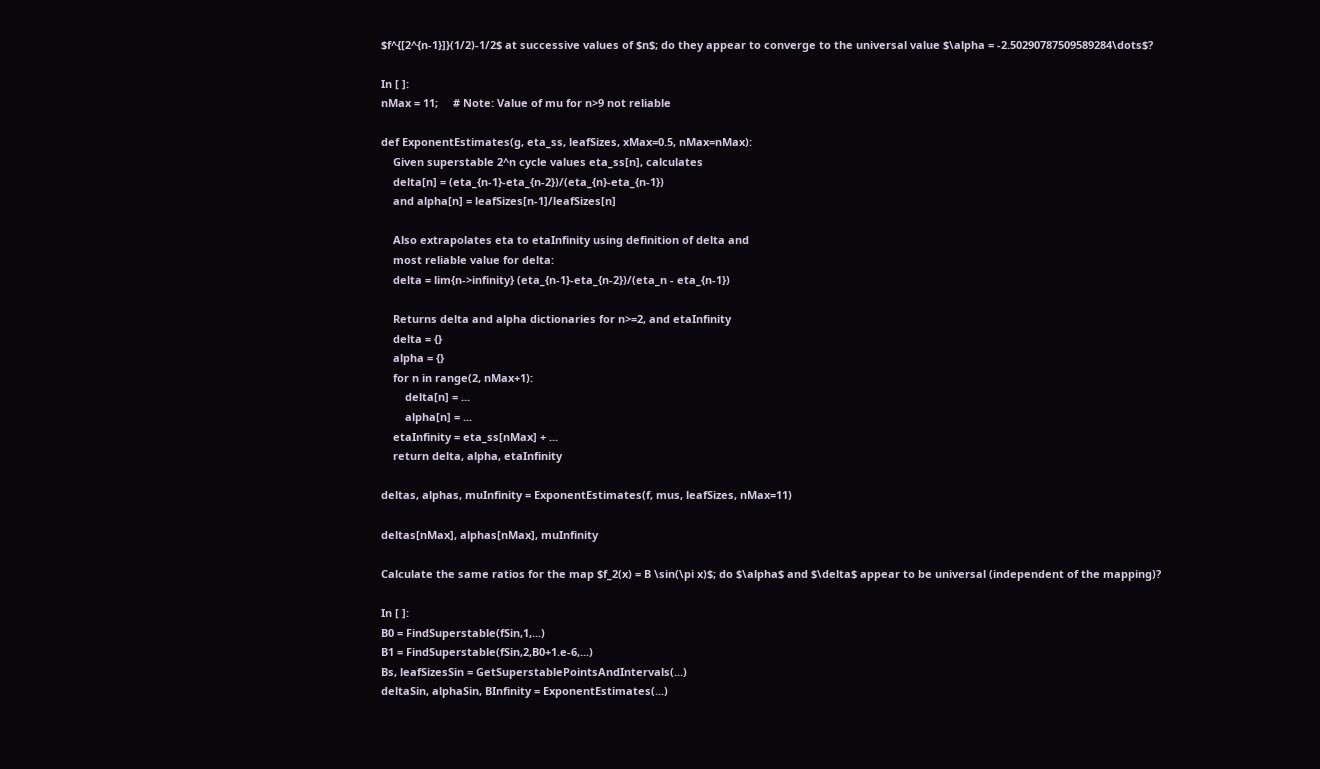$f^{[2^{n-1}]}(1/2)-1/2$ at successive values of $n$; do they appear to converge to the universal value $\alpha = -2.50290787509589284\dots$?

In [ ]:
nMax = 11;     # Note: Value of mu for n>9 not reliable

def ExponentEstimates(g, eta_ss, leafSizes, xMax=0.5, nMax=nMax):
    Given superstable 2^n cycle values eta_ss[n], calculates
    delta[n] = (eta_{n-1}-eta_{n-2})/(eta_{n}-eta_{n-1})
    and alpha[n] = leafSizes[n-1]/leafSizes[n]

    Also extrapolates eta to etaInfinity using definition of delta and
    most reliable value for delta:
    delta = lim{n->infinity} (eta_{n-1}-eta_{n-2})/(eta_n - eta_{n-1})

    Returns delta and alpha dictionaries for n>=2, and etaInfinity
    delta = {}
    alpha = {}
    for n in range(2, nMax+1):
        delta[n] = ...
        alpha[n] = ...
    etaInfinity = eta_ss[nMax] + ...
    return delta, alpha, etaInfinity

deltas, alphas, muInfinity = ExponentEstimates(f, mus, leafSizes, nMax=11)

deltas[nMax], alphas[nMax], muInfinity

Calculate the same ratios for the map $f_2(x) = B \sin(\pi x)$; do $\alpha$ and $\delta$ appear to be universal (independent of the mapping)?

In [ ]:
B0 = FindSuperstable(fSin,1,...)
B1 = FindSuperstable(fSin,2,B0+1.e-6,...)
Bs, leafSizesSin = GetSuperstablePointsAndIntervals(...)
deltaSin, alphaSin, BInfinity = ExponentEstimates(...)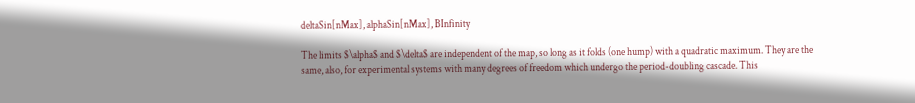deltaSin[nMax], alphaSin[nMax], BInfinity

The limits $\alpha$ and $\delta$ are independent of the map, so long as it folds (one hump) with a quadratic maximum. They are the same, also, for experimental systems with many degrees of freedom which undergo the period-doubling cascade. This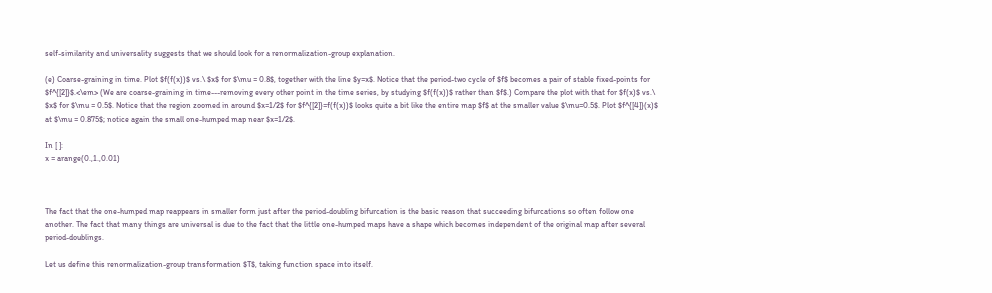self-similarity and universality suggests that we should look for a renormalization-group explanation.

(e) Coarse-graining in time. Plot $f(f(x))$ vs.\ $x$ for $\mu = 0.8$, together with the line $y=x$. Notice that the period-two cycle of $f$ becomes a pair of stable fixed-points for $f^{[2]}$.<\em> (We are coarse-graining in time---removing every other point in the time series, by studying $f(f(x))$ rather than $f$.) Compare the plot with that for $f(x)$ vs.\ $x$ for $\mu = 0.5$. Notice that the region zoomed in around $x=1/2$ for $f^{[2]}=f(f(x))$ looks quite a bit like the entire map $f$ at the smaller value $\mu=0.5$. Plot $f^{[4]}(x)$ at $\mu = 0.875$; notice again the small one-humped map near $x=1/2$.

In [ ]:
x = arange(0.,1.,0.01)



The fact that the one-humped map reappears in smaller form just after the period-doubling bifurcation is the basic reason that succeeding bifurcations so often follow one another. The fact that many things are universal is due to the fact that the little one-humped maps have a shape which becomes independent of the original map after several period-doublings.

Let us define this renormalization-group transformation $T$, taking function space into itself.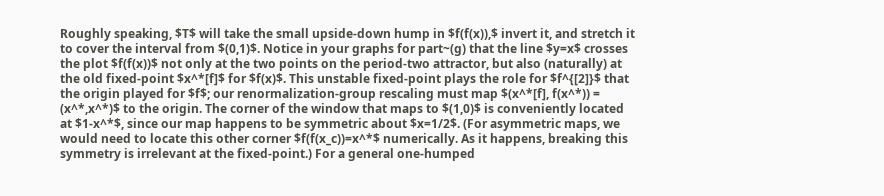Roughly speaking, $T$ will take the small upside-down hump in $f(f(x)),$ invert it, and stretch it to cover the interval from $(0,1)$. Notice in your graphs for part~(g) that the line $y=x$ crosses the plot $f(f(x))$ not only at the two points on the period-two attractor, but also (naturally) at the old fixed-point $x^*[f]$ for $f(x)$. This unstable fixed-point plays the role for $f^{[2]}$ that the origin played for $f$; our renormalization-group rescaling must map $(x^*[f], f(x^*)) = (x^*,x^*)$ to the origin. The corner of the window that maps to $(1,0)$ is conveniently located at $1-x^*$, since our map happens to be symmetric about $x=1/2$. (For asymmetric maps, we would need to locate this other corner $f(f(x_c))=x^*$ numerically. As it happens, breaking this symmetry is irrelevant at the fixed-point.) For a general one-humped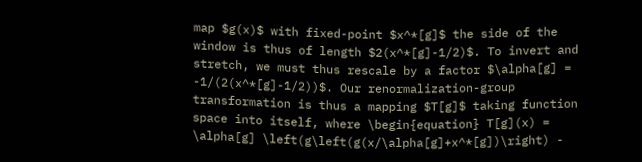map $g(x)$ with fixed-point $x^*[g]$ the side of the window is thus of length $2(x^*[g]-1/2)$. To invert and stretch, we must thus rescale by a factor $\alpha[g] = -1/(2(x^*[g]-1/2))$. Our renormalization-group transformation is thus a mapping $T[g]$ taking function space into itself, where \begin{equation} T[g](x) = \alpha[g] \left(g\left(g(x/\alpha[g]+x^*[g])\right) -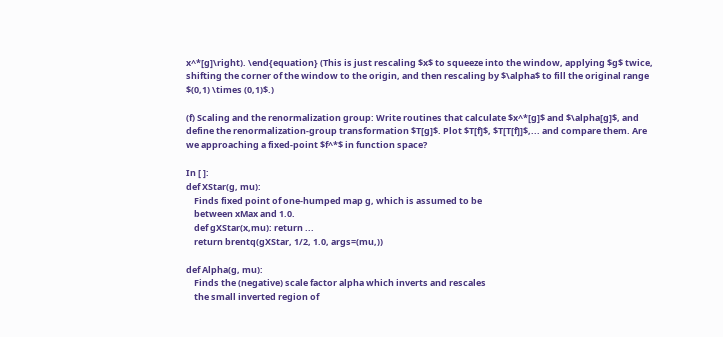x^*[g]\right). \end{equation} (This is just rescaling $x$ to squeeze into the window, applying $g$ twice, shifting the corner of the window to the origin, and then rescaling by $\alpha$ to fill the original range $(0,1) \times (0,1)$.)

(f) Scaling and the renormalization group: Write routines that calculate $x^*[g]$ and $\alpha[g]$, and define the renormalization-group transformation $T[g]$. Plot $T[f]$, $T[T[f]]$,... and compare them. Are we approaching a fixed-point $f^*$ in function space?

In [ ]:
def XStar(g, mu):
    Finds fixed point of one-humped map g, which is assumed to be
    between xMax and 1.0.
    def gXStar(x,mu): return ...
    return brentq(gXStar, 1/2, 1.0, args=(mu,))

def Alpha(g, mu):
    Finds the (negative) scale factor alpha which inverts and rescales
    the small inverted region of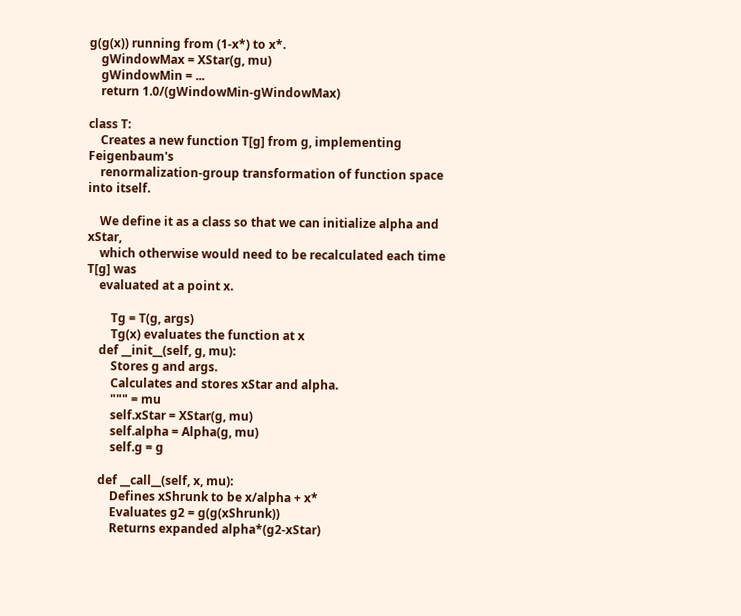g(g(x)) running from (1-x*) to x*.
    gWindowMax = XStar(g, mu)
    gWindowMin = ...
    return 1.0/(gWindowMin-gWindowMax)

class T:
    Creates a new function T[g] from g, implementing Feigenbaum's
    renormalization-group transformation of function space into itself.

    We define it as a class so that we can initialize alpha and xStar,
    which otherwise would need to be recalculated each time T[g] was
    evaluated at a point x.

        Tg = T(g, args)
        Tg(x) evaluates the function at x
    def __init__(self, g, mu):
        Stores g and args.
        Calculates and stores xStar and alpha.
        """ = mu
        self.xStar = XStar(g, mu)
        self.alpha = Alpha(g, mu)
        self.g = g

    def __call__(self, x, mu):
        Defines xShrunk to be x/alpha + x*
        Evaluates g2 = g(g(xShrunk))
        Returns expanded alpha*(g2-xStar)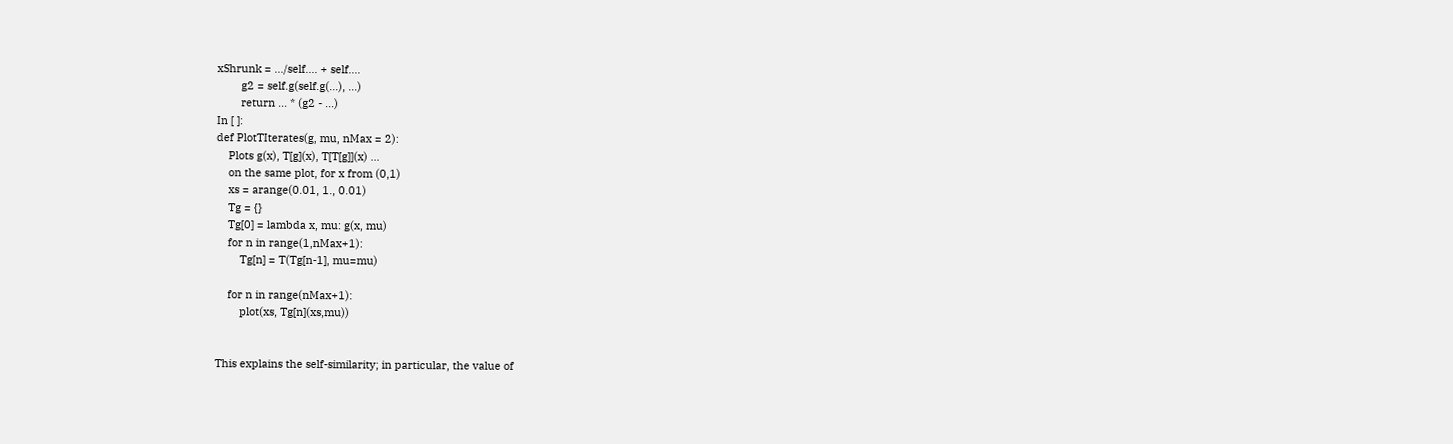xShrunk = .../self.... + self....
        g2 = self.g(self.g(...), ...)
        return ... * (g2 - ...)
In [ ]:
def PlotTIterates(g, mu, nMax = 2):
    Plots g(x), T[g](x), T[T[g]](x) ...
    on the same plot, for x from (0,1)
    xs = arange(0.01, 1., 0.01)
    Tg = {}
    Tg[0] = lambda x, mu: g(x, mu)
    for n in range(1,nMax+1):
        Tg[n] = T(Tg[n-1], mu=mu)

    for n in range(nMax+1):
        plot(xs, Tg[n](xs,mu))


This explains the self-similarity; in particular, the value of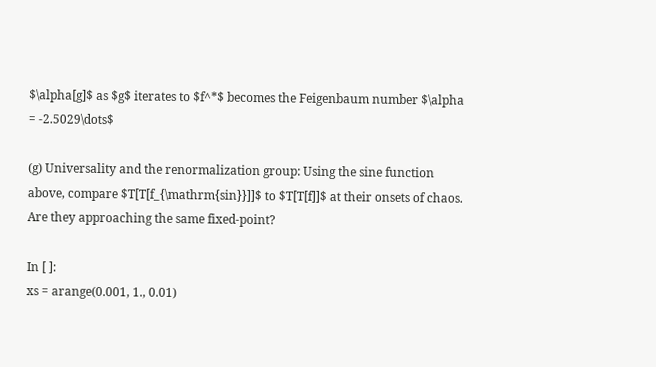$\alpha[g]$ as $g$ iterates to $f^*$ becomes the Feigenbaum number $\alpha = -2.5029\dots$

(g) Universality and the renormalization group: Using the sine function above, compare $T[T[f_{\mathrm{sin}}]]$ to $T[T[f]]$ at their onsets of chaos. Are they approaching the same fixed-point?

In [ ]:
xs = arange(0.001, 1., 0.01)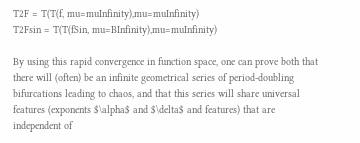T2F = T(T(f, mu=muInfinity),mu=muInfinity)
T2Fsin = T(T(fSin, mu=BInfinity),mu=muInfinity)

By using this rapid convergence in function space, one can prove both that there will (often) be an infinite geometrical series of period-doubling bifurcations leading to chaos, and that this series will share universal features (exponents $\alpha$ and $\delta$ and features) that are independent of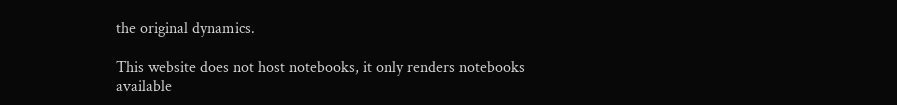the original dynamics.

This website does not host notebooks, it only renders notebooks available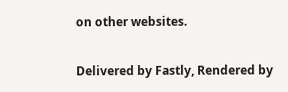on other websites.

Delivered by Fastly, Rendered by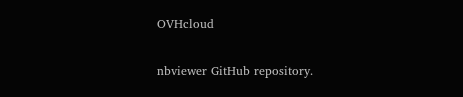OVHcloud

nbviewer GitHub repository.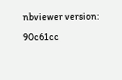nbviewer version: 90c61cc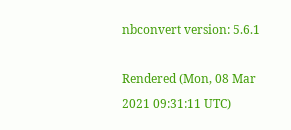nbconvert version: 5.6.1

Rendered (Mon, 08 Mar 2021 09:31:11 UTC)